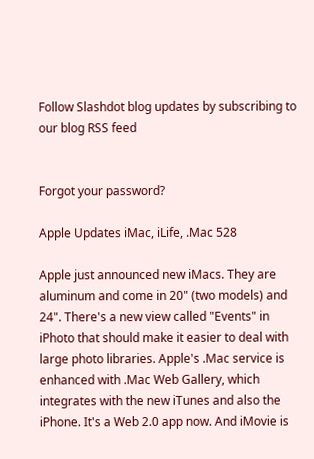Follow Slashdot blog updates by subscribing to our blog RSS feed


Forgot your password?

Apple Updates iMac, iLife, .Mac 528

Apple just announced new iMacs. They are aluminum and come in 20" (two models) and 24". There's a new view called "Events" in iPhoto that should make it easier to deal with large photo libraries. Apple's .Mac service is enhanced with .Mac Web Gallery, which integrates with the new iTunes and also the iPhone. It's a Web 2.0 app now. And iMovie is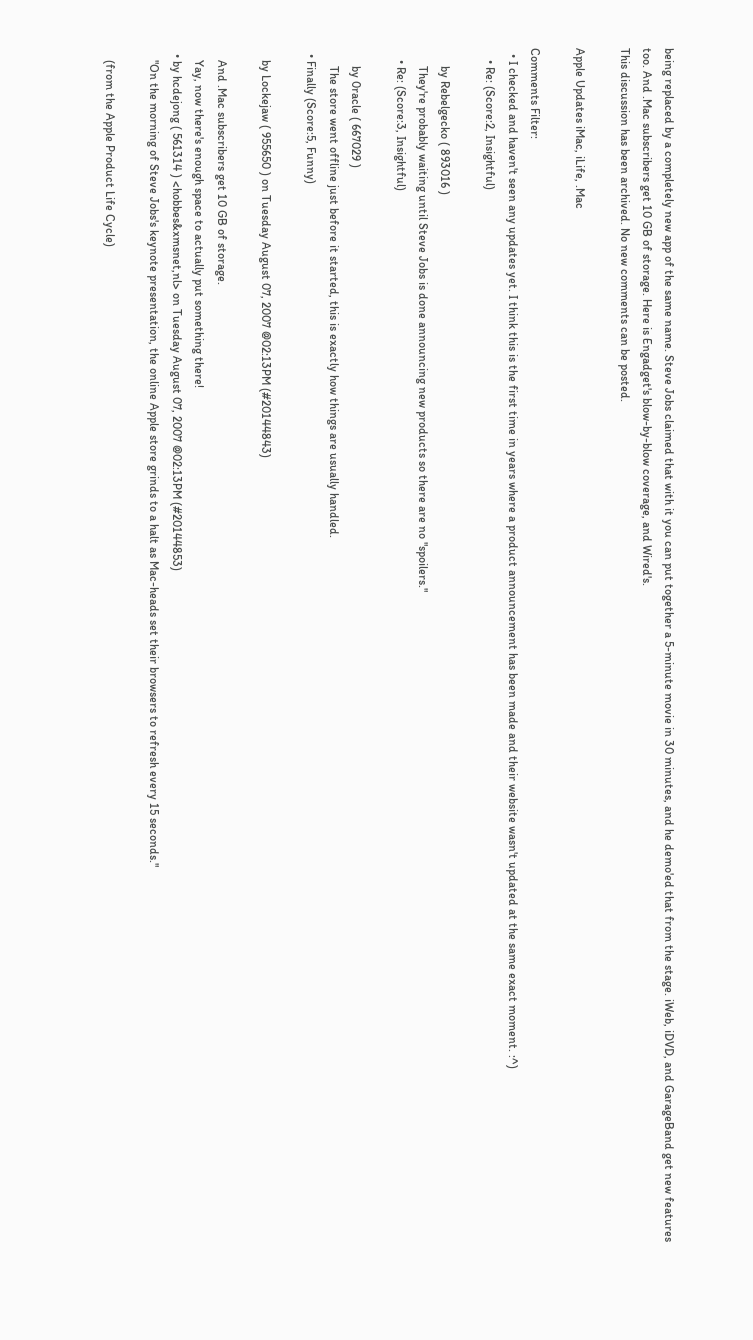being replaced by a completely new app of the same name. Steve Jobs claimed that with it you can put together a 5-minute movie in 30 minutes, and he demo'ed that from the stage. iWeb, iDVD, and GarageBand get new features too. And .Mac subscribers get 10 GB of storage. Here is Engadget's blow-by-blow coverage, and Wired's.
This discussion has been archived. No new comments can be posted.

Apple Updates iMac, iLife, .Mac

Comments Filter:
  • I checked and haven't seen any updates yet. I think this is the first time in years where a product announcement has been made and their website wasn't updated at the same exact moment. :^)
    • Re: (Score:2, Insightful)

      by Rebelgecko ( 893016 )
      They're probably waiting until Steve Jobs is done announcing new products so there are no "spoilers."
    • Re: (Score:3, Insightful)

      by 0racle ( 667029 )
      The store went offline just before it started, this is exactly how things are usually handled.
  • Finally (Score:5, Funny)

    by Lockejaw ( 955650 ) on Tuesday August 07, 2007 @02:13PM (#20144843)

    And .Mac subscribers get 10 GB of storage.
    Yay, now there's enough space to actually put something there!
  • by hcdejong ( 561314 ) <hobbes&xmsnet,nl> on Tuesday August 07, 2007 @02:13PM (#20144853)
    "On the morning of Steve Jobs's keynote presentation, the online Apple store grinds to a halt as Mac-heads set their browsers to refresh every 15 seconds."

    (from the Apple Product Life Cycle)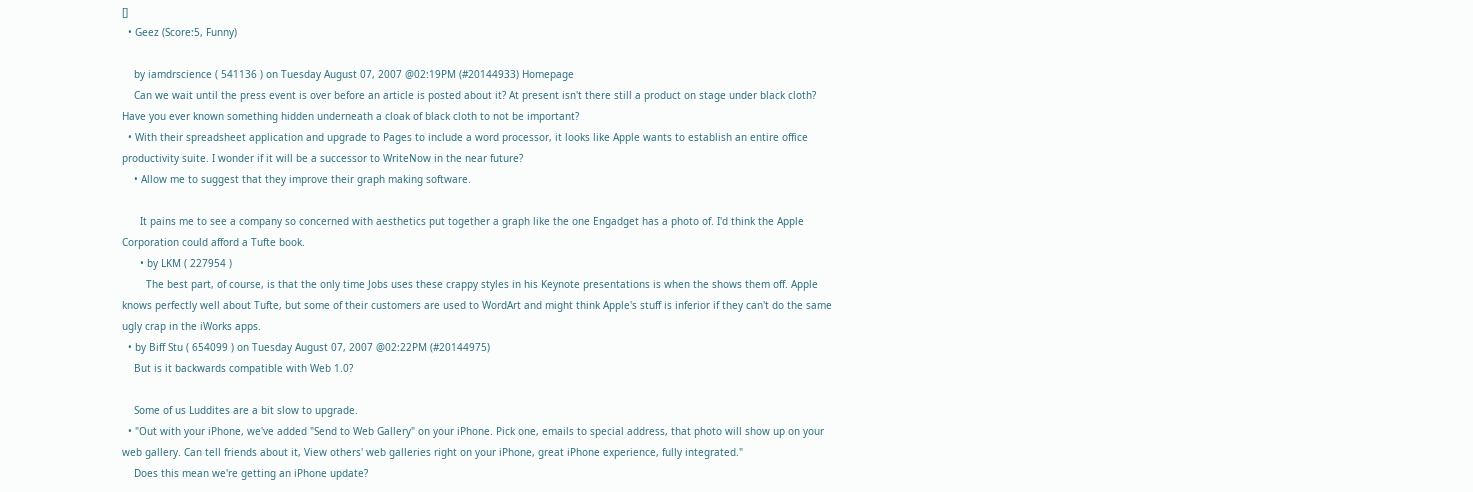[]
  • Geez (Score:5, Funny)

    by iamdrscience ( 541136 ) on Tuesday August 07, 2007 @02:19PM (#20144933) Homepage
    Can we wait until the press event is over before an article is posted about it? At present isn't there still a product on stage under black cloth? Have you ever known something hidden underneath a cloak of black cloth to not be important?
  • With their spreadsheet application and upgrade to Pages to include a word processor, it looks like Apple wants to establish an entire office productivity suite. I wonder if it will be a successor to WriteNow in the near future?
    • Allow me to suggest that they improve their graph making software.

      It pains me to see a company so concerned with aesthetics put together a graph like the one Engadget has a photo of. I'd think the Apple Corporation could afford a Tufte book.
      • by LKM ( 227954 )
        The best part, of course, is that the only time Jobs uses these crappy styles in his Keynote presentations is when the shows them off. Apple knows perfectly well about Tufte, but some of their customers are used to WordArt and might think Apple's stuff is inferior if they can't do the same ugly crap in the iWorks apps.
  • by Biff Stu ( 654099 ) on Tuesday August 07, 2007 @02:22PM (#20144975)
    But is it backwards compatible with Web 1.0?

    Some of us Luddites are a bit slow to upgrade.
  • "Out with your iPhone, we've added "Send to Web Gallery" on your iPhone. Pick one, emails to special address, that photo will show up on your web gallery. Can tell friends about it, View others' web galleries right on your iPhone, great iPhone experience, fully integrated."
    Does this mean we're getting an iPhone update?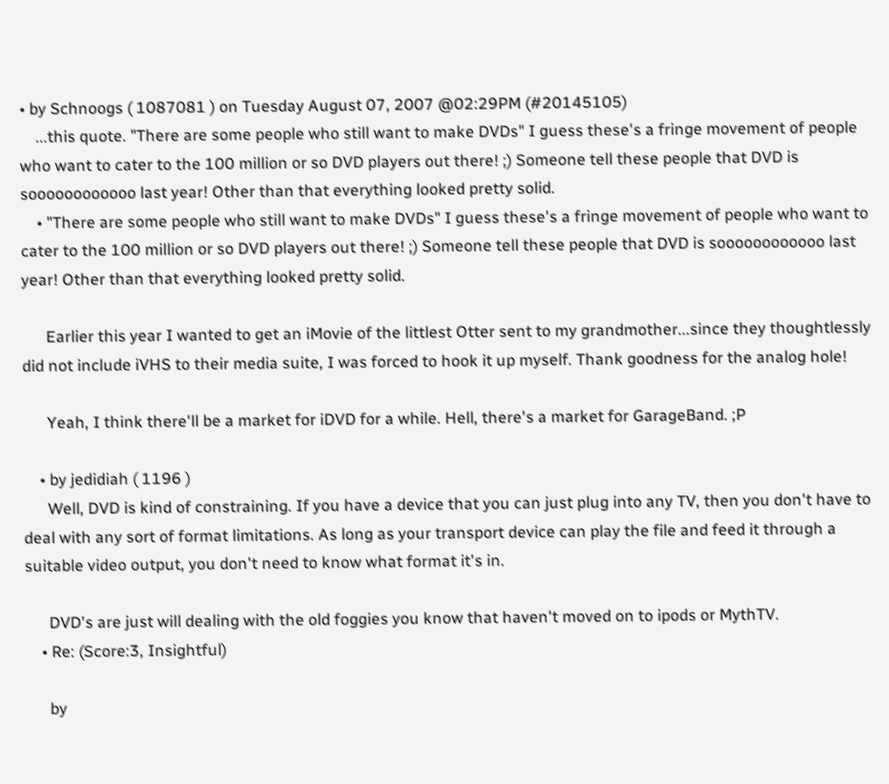• by Schnoogs ( 1087081 ) on Tuesday August 07, 2007 @02:29PM (#20145105)
    ...this quote. "There are some people who still want to make DVDs" I guess these's a fringe movement of people who want to cater to the 100 million or so DVD players out there! ;) Someone tell these people that DVD is soooooooooooo last year! Other than that everything looked pretty solid.
    • "There are some people who still want to make DVDs" I guess these's a fringe movement of people who want to cater to the 100 million or so DVD players out there! ;) Someone tell these people that DVD is soooooooooooo last year! Other than that everything looked pretty solid.

      Earlier this year I wanted to get an iMovie of the littlest Otter sent to my grandmother...since they thoughtlessly did not include iVHS to their media suite, I was forced to hook it up myself. Thank goodness for the analog hole!

      Yeah, I think there'll be a market for iDVD for a while. Hell, there's a market for GarageBand. ;P

    • by jedidiah ( 1196 )
      Well, DVD is kind of constraining. If you have a device that you can just plug into any TV, then you don't have to deal with any sort of format limitations. As long as your transport device can play the file and feed it through a suitable video output, you don't need to know what format it's in.

      DVD's are just will dealing with the old foggies you know that haven't moved on to ipods or MythTV.
    • Re: (Score:3, Insightful)

      by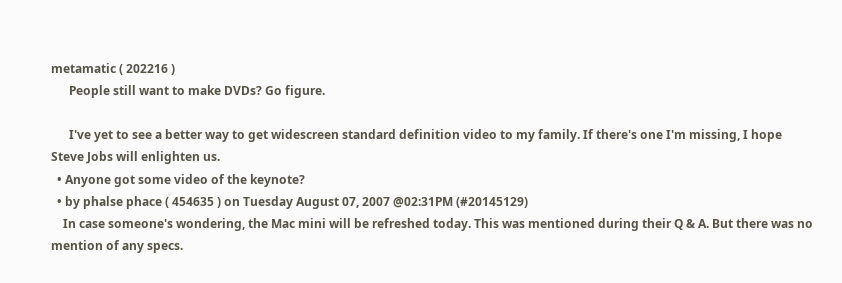metamatic ( 202216 )
      People still want to make DVDs? Go figure.

      I've yet to see a better way to get widescreen standard definition video to my family. If there's one I'm missing, I hope Steve Jobs will enlighten us.
  • Anyone got some video of the keynote?
  • by phalse phace ( 454635 ) on Tuesday August 07, 2007 @02:31PM (#20145129)
    In case someone's wondering, the Mac mini will be refreshed today. This was mentioned during their Q & A. But there was no mention of any specs.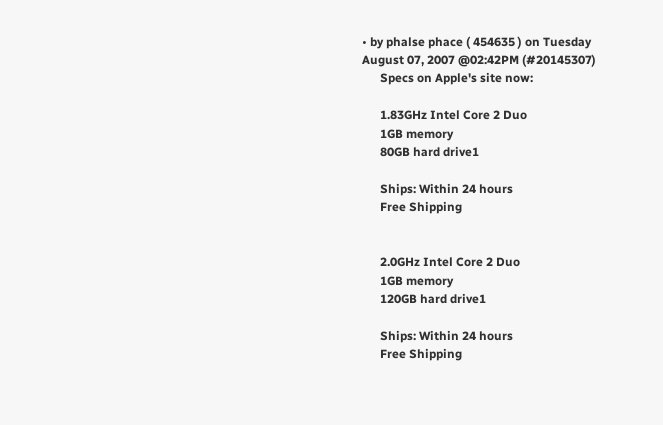• by phalse phace ( 454635 ) on Tuesday August 07, 2007 @02:42PM (#20145307)
      Specs on Apple's site now:

      1.83GHz Intel Core 2 Duo
      1GB memory
      80GB hard drive1

      Ships: Within 24 hours
      Free Shipping


      2.0GHz Intel Core 2 Duo
      1GB memory
      120GB hard drive1

      Ships: Within 24 hours
      Free Shipping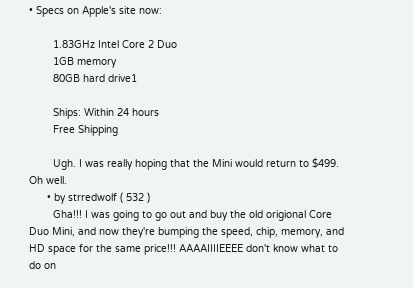• Specs on Apple's site now:

        1.83GHz Intel Core 2 Duo
        1GB memory
        80GB hard drive1

        Ships: Within 24 hours
        Free Shipping

        Ugh. I was really hoping that the Mini would return to $499. Oh well.
      • by strredwolf ( 532 )
        Gha!!! I was going to go out and buy the old origional Core Duo Mini, and now they're bumping the speed, chip, memory, and HD space for the same price!!! AAAAIIIIEEEE don't know what to do on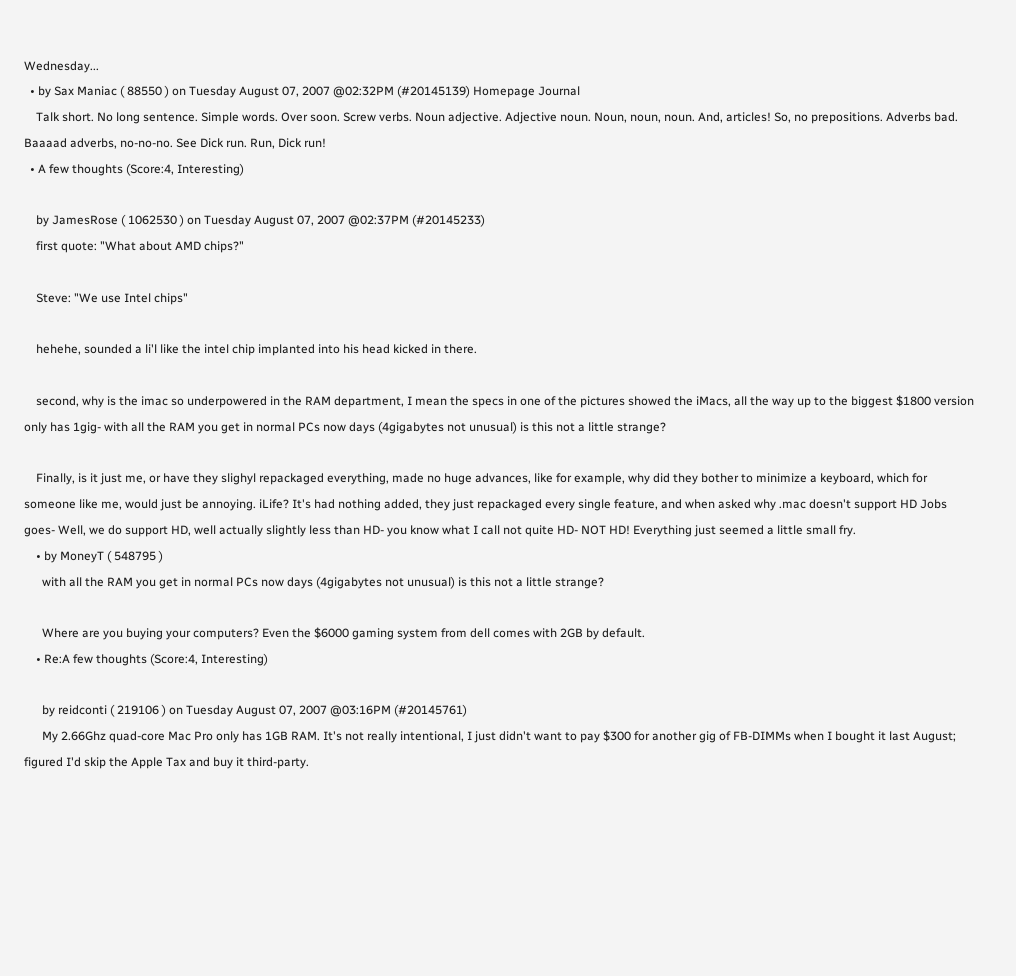Wednesday...
  • by Sax Maniac ( 88550 ) on Tuesday August 07, 2007 @02:32PM (#20145139) Homepage Journal
    Talk short. No long sentence. Simple words. Over soon. Screw verbs. Noun adjective. Adjective noun. Noun, noun, noun. And, articles! So, no prepositions. Adverbs bad. Baaaad adverbs, no-no-no. See Dick run. Run, Dick run!
  • A few thoughts (Score:4, Interesting)

    by JamesRose ( 1062530 ) on Tuesday August 07, 2007 @02:37PM (#20145233)
    first quote: "What about AMD chips?"

    Steve: "We use Intel chips"

    hehehe, sounded a li'l like the intel chip implanted into his head kicked in there.

    second, why is the imac so underpowered in the RAM department, I mean the specs in one of the pictures showed the iMacs, all the way up to the biggest $1800 version only has 1gig- with all the RAM you get in normal PCs now days (4gigabytes not unusual) is this not a little strange?

    Finally, is it just me, or have they slighyl repackaged everything, made no huge advances, like for example, why did they bother to minimize a keyboard, which for someone like me, would just be annoying. iLife? It's had nothing added, they just repackaged every single feature, and when asked why .mac doesn't support HD Jobs goes- Well, we do support HD, well actually slightly less than HD- you know what I call not quite HD- NOT HD! Everything just seemed a little small fry.
    • by MoneyT ( 548795 )
      with all the RAM you get in normal PCs now days (4gigabytes not unusual) is this not a little strange?

      Where are you buying your computers? Even the $6000 gaming system from dell comes with 2GB by default.
    • Re:A few thoughts (Score:4, Interesting)

      by reidconti ( 219106 ) on Tuesday August 07, 2007 @03:16PM (#20145761)
      My 2.66Ghz quad-core Mac Pro only has 1GB RAM. It's not really intentional, I just didn't want to pay $300 for another gig of FB-DIMMs when I bought it last August; figured I'd skip the Apple Tax and buy it third-party.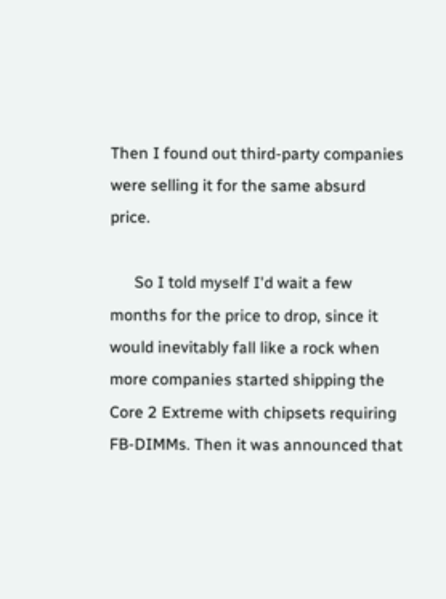Then I found out third-party companies were selling it for the same absurd price.

      So I told myself I'd wait a few months for the price to drop, since it would inevitably fall like a rock when more companies started shipping the Core 2 Extreme with chipsets requiring FB-DIMMs. Then it was announced that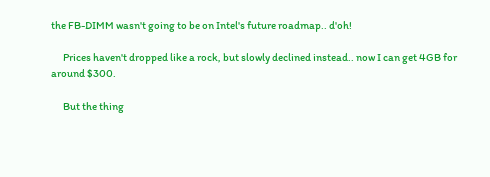the FB-DIMM wasn't going to be on Intel's future roadmap.. d'oh!

      Prices haven't dropped like a rock, but slowly declined instead.. now I can get 4GB for around $300.

      But the thing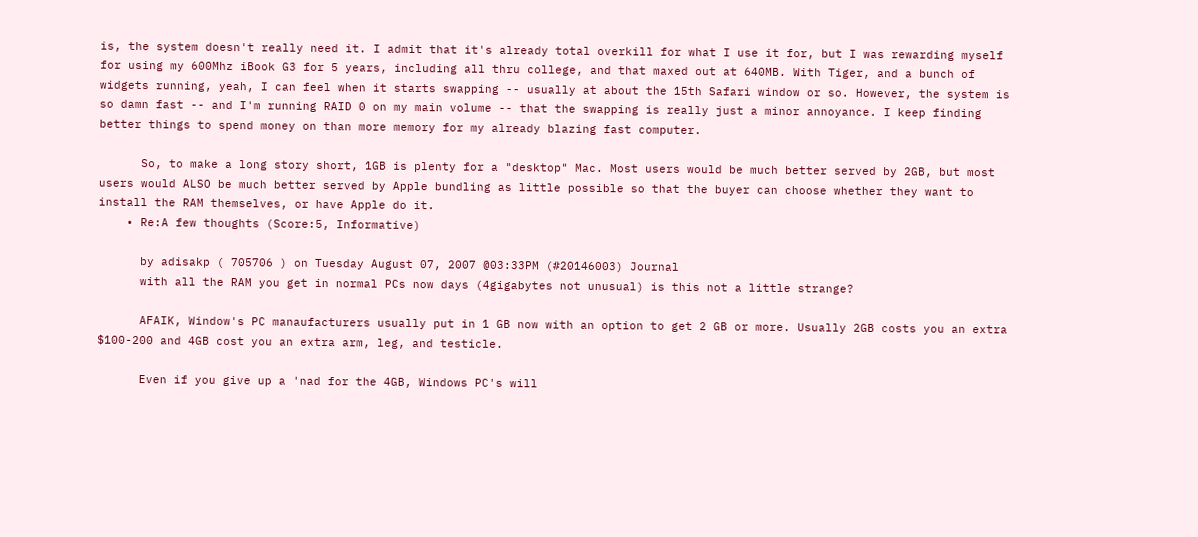is, the system doesn't really need it. I admit that it's already total overkill for what I use it for, but I was rewarding myself for using my 600Mhz iBook G3 for 5 years, including all thru college, and that maxed out at 640MB. With Tiger, and a bunch of widgets running, yeah, I can feel when it starts swapping -- usually at about the 15th Safari window or so. However, the system is so damn fast -- and I'm running RAID 0 on my main volume -- that the swapping is really just a minor annoyance. I keep finding better things to spend money on than more memory for my already blazing fast computer.

      So, to make a long story short, 1GB is plenty for a "desktop" Mac. Most users would be much better served by 2GB, but most users would ALSO be much better served by Apple bundling as little possible so that the buyer can choose whether they want to install the RAM themselves, or have Apple do it.
    • Re:A few thoughts (Score:5, Informative)

      by adisakp ( 705706 ) on Tuesday August 07, 2007 @03:33PM (#20146003) Journal
      with all the RAM you get in normal PCs now days (4gigabytes not unusual) is this not a little strange?

      AFAIK, Window's PC manaufacturers usually put in 1 GB now with an option to get 2 GB or more. Usually 2GB costs you an extra $100-200 and 4GB cost you an extra arm, leg, and testicle.

      Even if you give up a 'nad for the 4GB, Windows PC's will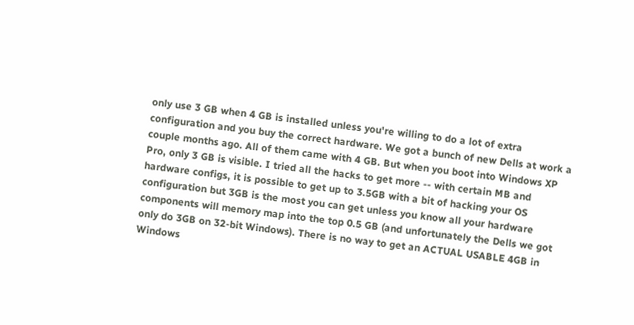only use 3 GB when 4 GB is installed unless you're willing to do a lot of extra configuration and you buy the correct hardware. We got a bunch of new Dells at work a couple months ago. All of them came with 4 GB. But when you boot into Windows XP Pro, only 3 GB is visible. I tried all the hacks to get more -- with certain MB and hardware configs, it is possible to get up to 3.5GB with a bit of hacking your OS configuration but 3GB is the most you can get unless you know all your hardware components will memory map into the top 0.5 GB (and unfortunately the Dells we got only do 3GB on 32-bit Windows). There is no way to get an ACTUAL USABLE 4GB in Windows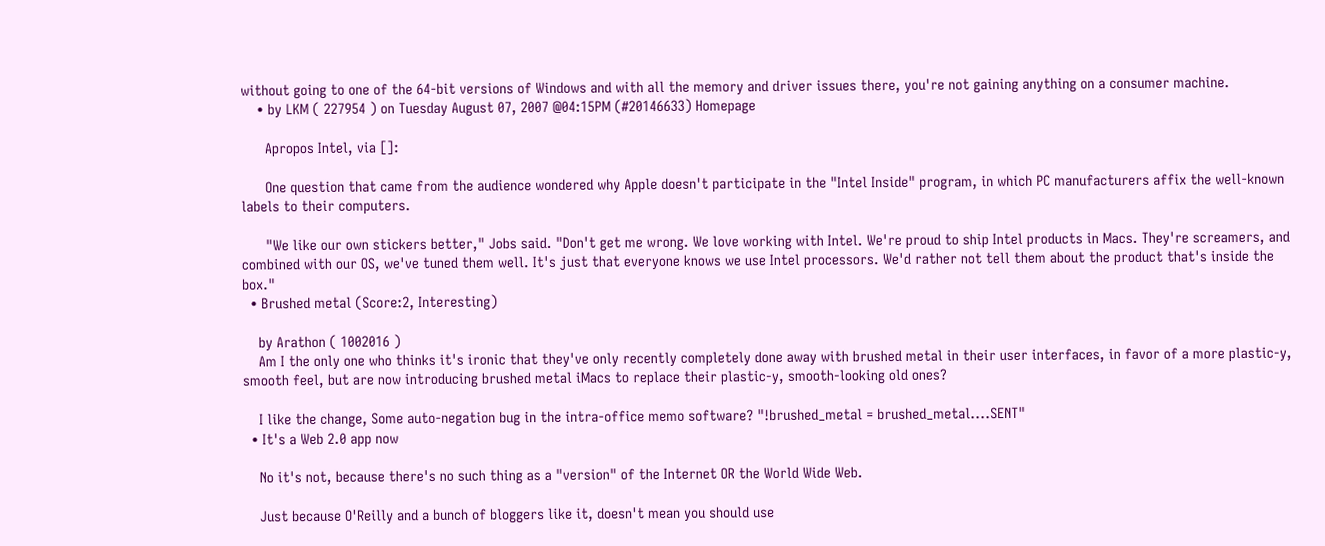without going to one of the 64-bit versions of Windows and with all the memory and driver issues there, you're not gaining anything on a consumer machine.
    • by LKM ( 227954 ) on Tuesday August 07, 2007 @04:15PM (#20146633) Homepage

      Apropos Intel, via []:

      One question that came from the audience wondered why Apple doesn't participate in the "Intel Inside" program, in which PC manufacturers affix the well-known labels to their computers.

      "We like our own stickers better," Jobs said. "Don't get me wrong. We love working with Intel. We're proud to ship Intel products in Macs. They're screamers, and combined with our OS, we've tuned them well. It's just that everyone knows we use Intel processors. We'd rather not tell them about the product that's inside the box."
  • Brushed metal (Score:2, Interesting)

    by Arathon ( 1002016 )
    Am I the only one who thinks it's ironic that they've only recently completely done away with brushed metal in their user interfaces, in favor of a more plastic-y, smooth feel, but are now introducing brushed metal iMacs to replace their plastic-y, smooth-looking old ones?

    I like the change, Some auto-negation bug in the intra-office memo software? "!brushed_metal = brushed_metal....SENT"
  • It's a Web 2.0 app now

    No it's not, because there's no such thing as a "version" of the Internet OR the World Wide Web.

    Just because O'Reilly and a bunch of bloggers like it, doesn't mean you should use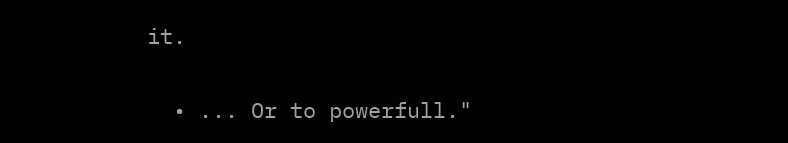it.

  • ... Or to powerfull."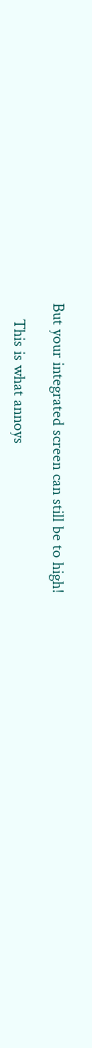But your integrated screen can still be to high!

    This is what annoys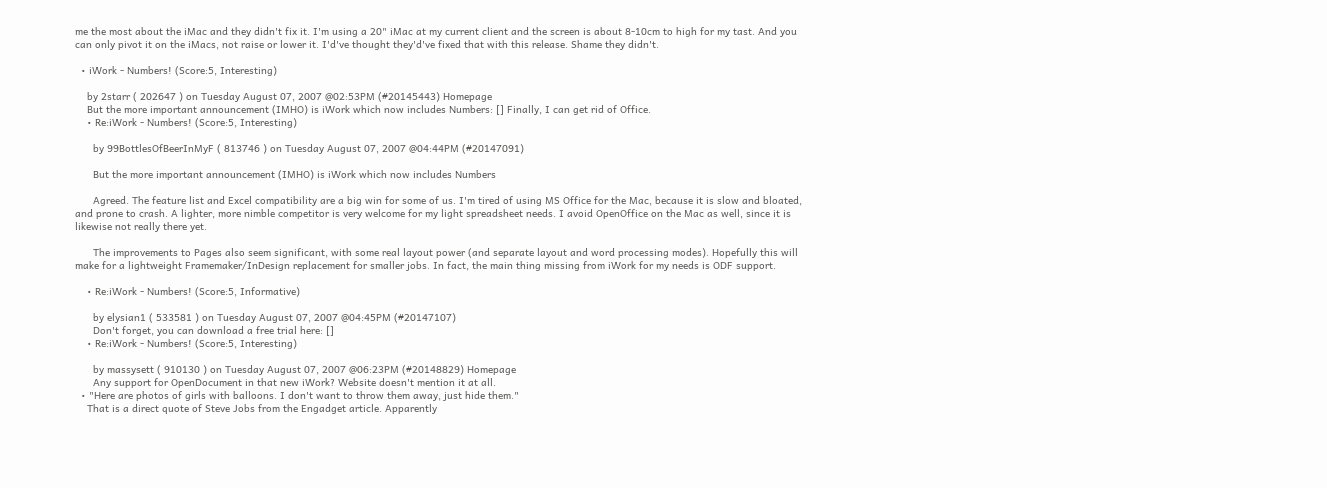me the most about the iMac and they didn't fix it. I'm using a 20" iMac at my current client and the screen is about 8-10cm to high for my tast. And you can only pivot it on the iMacs, not raise or lower it. I'd've thought they'd've fixed that with this release. Shame they didn't.

  • iWork - Numbers! (Score:5, Interesting)

    by 2starr ( 202647 ) on Tuesday August 07, 2007 @02:53PM (#20145443) Homepage
    But the more important announcement (IMHO) is iWork which now includes Numbers: [] Finally, I can get rid of Office.
    • Re:iWork - Numbers! (Score:5, Interesting)

      by 99BottlesOfBeerInMyF ( 813746 ) on Tuesday August 07, 2007 @04:44PM (#20147091)

      But the more important announcement (IMHO) is iWork which now includes Numbers

      Agreed. The feature list and Excel compatibility are a big win for some of us. I'm tired of using MS Office for the Mac, because it is slow and bloated, and prone to crash. A lighter, more nimble competitor is very welcome for my light spreadsheet needs. I avoid OpenOffice on the Mac as well, since it is likewise not really there yet.

      The improvements to Pages also seem significant, with some real layout power (and separate layout and word processing modes). Hopefully this will make for a lightweight Framemaker/InDesign replacement for smaller jobs. In fact, the main thing missing from iWork for my needs is ODF support.

    • Re:iWork - Numbers! (Score:5, Informative)

      by elysian1 ( 533581 ) on Tuesday August 07, 2007 @04:45PM (#20147107)
      Don't forget, you can download a free trial here: []
    • Re:iWork - Numbers! (Score:5, Interesting)

      by massysett ( 910130 ) on Tuesday August 07, 2007 @06:23PM (#20148829) Homepage
      Any support for OpenDocument in that new iWork? Website doesn't mention it at all.
  • "Here are photos of girls with balloons. I don't want to throw them away, just hide them."
    That is a direct quote of Steve Jobs from the Engadget article. Apparently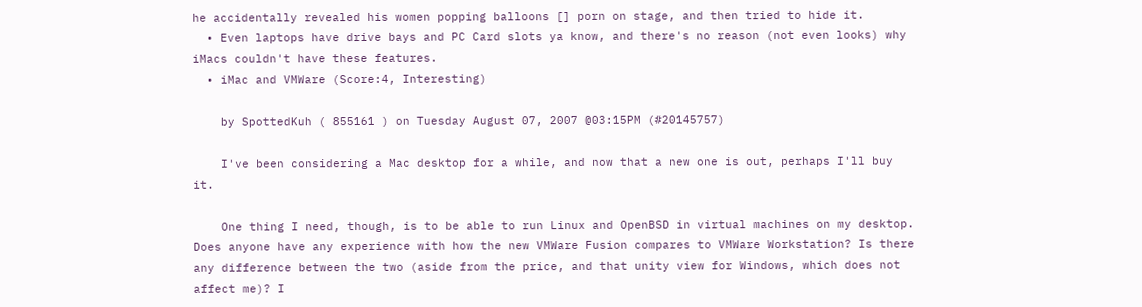he accidentally revealed his women popping balloons [] porn on stage, and then tried to hide it.
  • Even laptops have drive bays and PC Card slots ya know, and there's no reason (not even looks) why iMacs couldn't have these features.
  • iMac and VMWare (Score:4, Interesting)

    by SpottedKuh ( 855161 ) on Tuesday August 07, 2007 @03:15PM (#20145757)

    I've been considering a Mac desktop for a while, and now that a new one is out, perhaps I'll buy it.

    One thing I need, though, is to be able to run Linux and OpenBSD in virtual machines on my desktop. Does anyone have any experience with how the new VMWare Fusion compares to VMWare Workstation? Is there any difference between the two (aside from the price, and that unity view for Windows, which does not affect me)? I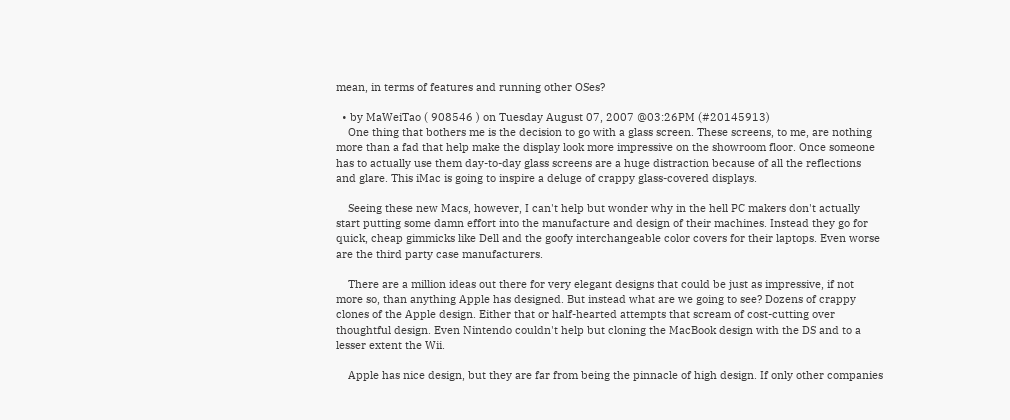mean, in terms of features and running other OSes?

  • by MaWeiTao ( 908546 ) on Tuesday August 07, 2007 @03:26PM (#20145913)
    One thing that bothers me is the decision to go with a glass screen. These screens, to me, are nothing more than a fad that help make the display look more impressive on the showroom floor. Once someone has to actually use them day-to-day glass screens are a huge distraction because of all the reflections and glare. This iMac is going to inspire a deluge of crappy glass-covered displays.

    Seeing these new Macs, however, I can't help but wonder why in the hell PC makers don't actually start putting some damn effort into the manufacture and design of their machines. Instead they go for quick, cheap gimmicks like Dell and the goofy interchangeable color covers for their laptops. Even worse are the third party case manufacturers.

    There are a million ideas out there for very elegant designs that could be just as impressive, if not more so, than anything Apple has designed. But instead what are we going to see? Dozens of crappy clones of the Apple design. Either that or half-hearted attempts that scream of cost-cutting over thoughtful design. Even Nintendo couldn't help but cloning the MacBook design with the DS and to a lesser extent the Wii.

    Apple has nice design, but they are far from being the pinnacle of high design. If only other companies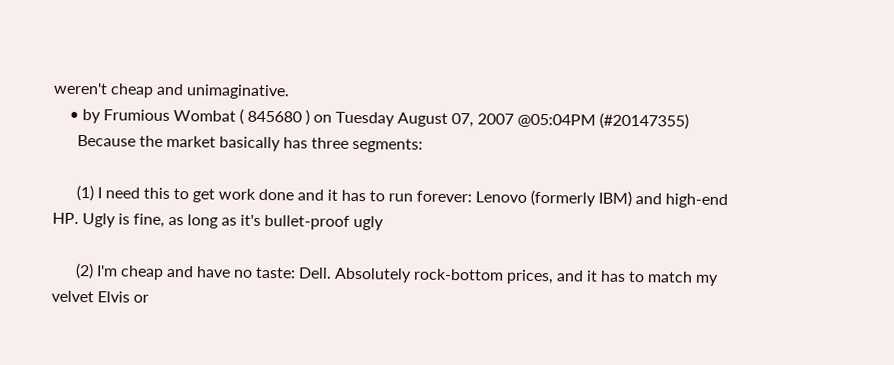weren't cheap and unimaginative.
    • by Frumious Wombat ( 845680 ) on Tuesday August 07, 2007 @05:04PM (#20147355)
      Because the market basically has three segments:

      (1) I need this to get work done and it has to run forever: Lenovo (formerly IBM) and high-end HP. Ugly is fine, as long as it's bullet-proof ugly

      (2) I'm cheap and have no taste: Dell. Absolutely rock-bottom prices, and it has to match my velvet Elvis or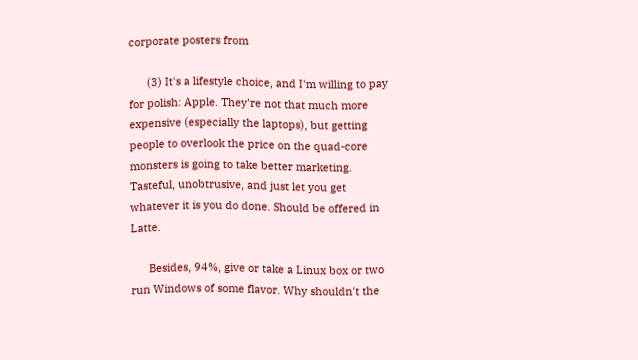corporate posters from

      (3) It's a lifestyle choice, and I'm willing to pay for polish: Apple. They're not that much more expensive (especially the laptops), but getting people to overlook the price on the quad-core monsters is going to take better marketing. Tasteful, unobtrusive, and just let you get whatever it is you do done. Should be offered in Latte.

      Besides, 94%, give or take a Linux box or two run Windows of some flavor. Why shouldn't the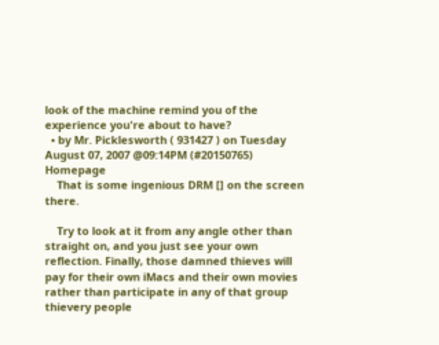look of the machine remind you of the experience you're about to have?
  • by Mr. Picklesworth ( 931427 ) on Tuesday August 07, 2007 @09:14PM (#20150765) Homepage
    That is some ingenious DRM [] on the screen there.

    Try to look at it from any angle other than straight on, and you just see your own reflection. Finally, those damned thieves will pay for their own iMacs and their own movies rather than participate in any of that group thievery people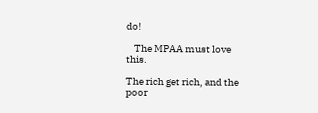do!

    The MPAA must love this.

The rich get rich, and the poor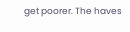get poorer. The haves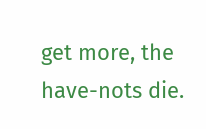get more, the have-nots die.